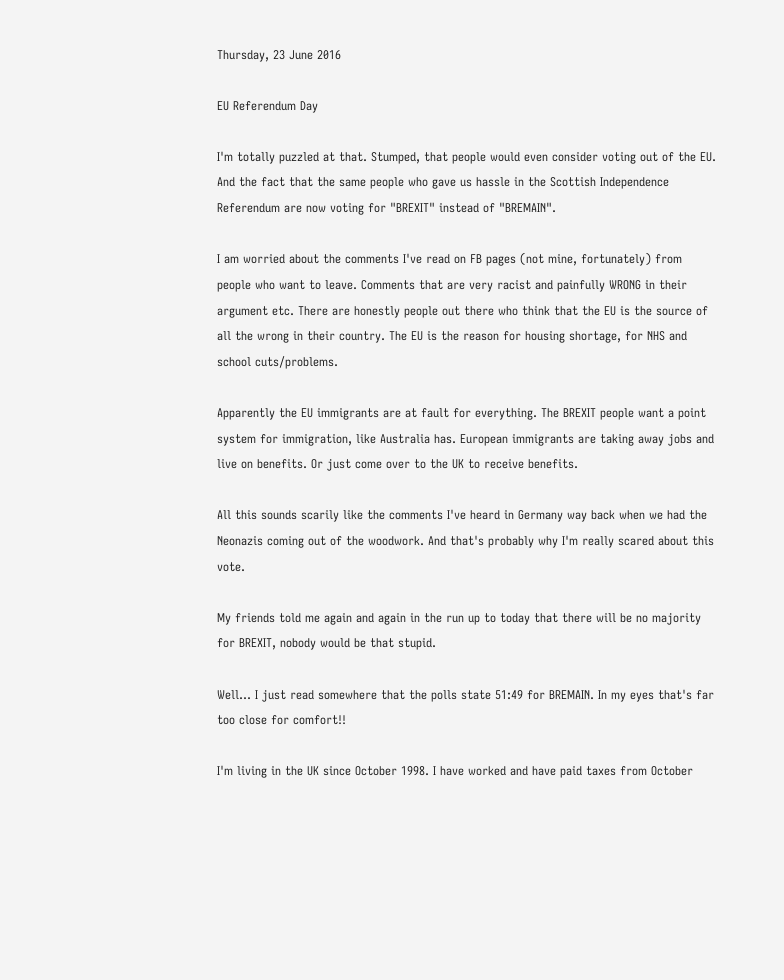Thursday, 23 June 2016

EU Referendum Day

I'm totally puzzled at that. Stumped, that people would even consider voting out of the EU. And the fact that the same people who gave us hassle in the Scottish Independence Referendum are now voting for "BREXIT" instead of "BREMAIN".

I am worried about the comments I've read on FB pages (not mine, fortunately) from people who want to leave. Comments that are very racist and painfully WRONG in their argument etc. There are honestly people out there who think that the EU is the source of all the wrong in their country. The EU is the reason for housing shortage, for NHS and school cuts/problems.

Apparently the EU immigrants are at fault for everything. The BREXIT people want a point system for immigration, like Australia has. European immigrants are taking away jobs and live on benefits. Or just come over to the UK to receive benefits.

All this sounds scarily like the comments I've heard in Germany way back when we had the Neonazis coming out of the woodwork. And that's probably why I'm really scared about this vote.

My friends told me again and again in the run up to today that there will be no majority for BREXIT, nobody would be that stupid.

Well... I just read somewhere that the polls state 51:49 for BREMAIN. In my eyes that's far too close for comfort!!

I'm living in the UK since October 1998. I have worked and have paid taxes from October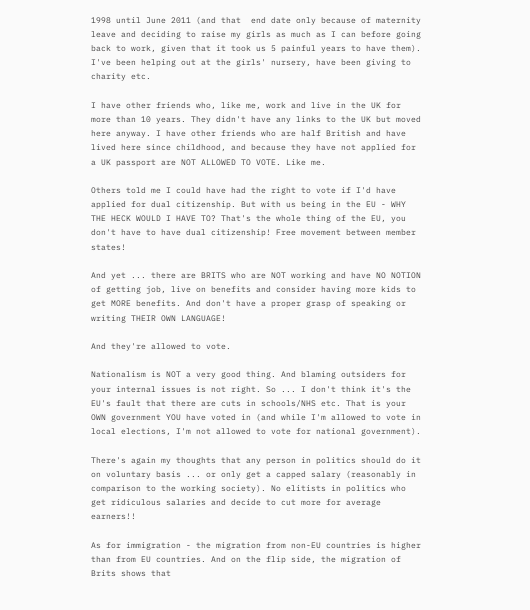1998 until June 2011 (and that  end date only because of maternity leave and deciding to raise my girls as much as I can before going back to work, given that it took us 5 painful years to have them). I've been helping out at the girls' nursery, have been giving to charity etc.

I have other friends who, like me, work and live in the UK for more than 10 years. They didn't have any links to the UK but moved here anyway. I have other friends who are half British and have lived here since childhood, and because they have not applied for a UK passport are NOT ALLOWED TO VOTE. Like me.

Others told me I could have had the right to vote if I'd have applied for dual citizenship. But with us being in the EU - WHY THE HECK WOULD I HAVE TO? That's the whole thing of the EU, you don't have to have dual citizenship! Free movement between member states!

And yet ... there are BRITS who are NOT working and have NO NOTION of getting job, live on benefits and consider having more kids to get MORE benefits. And don't have a proper grasp of speaking or writing THEIR OWN LANGUAGE!

And they're allowed to vote.

Nationalism is NOT a very good thing. And blaming outsiders for your internal issues is not right. So ... I don't think it's the EU's fault that there are cuts in schools/NHS etc. That is your OWN government YOU have voted in (and while I'm allowed to vote in local elections, I'm not allowed to vote for national government).

There's again my thoughts that any person in politics should do it on voluntary basis ... or only get a capped salary (reasonably in comparison to the working society). No elitists in politics who get ridiculous salaries and decide to cut more for average earners!!

As for immigration - the migration from non-EU countries is higher than from EU countries. And on the flip side, the migration of Brits shows that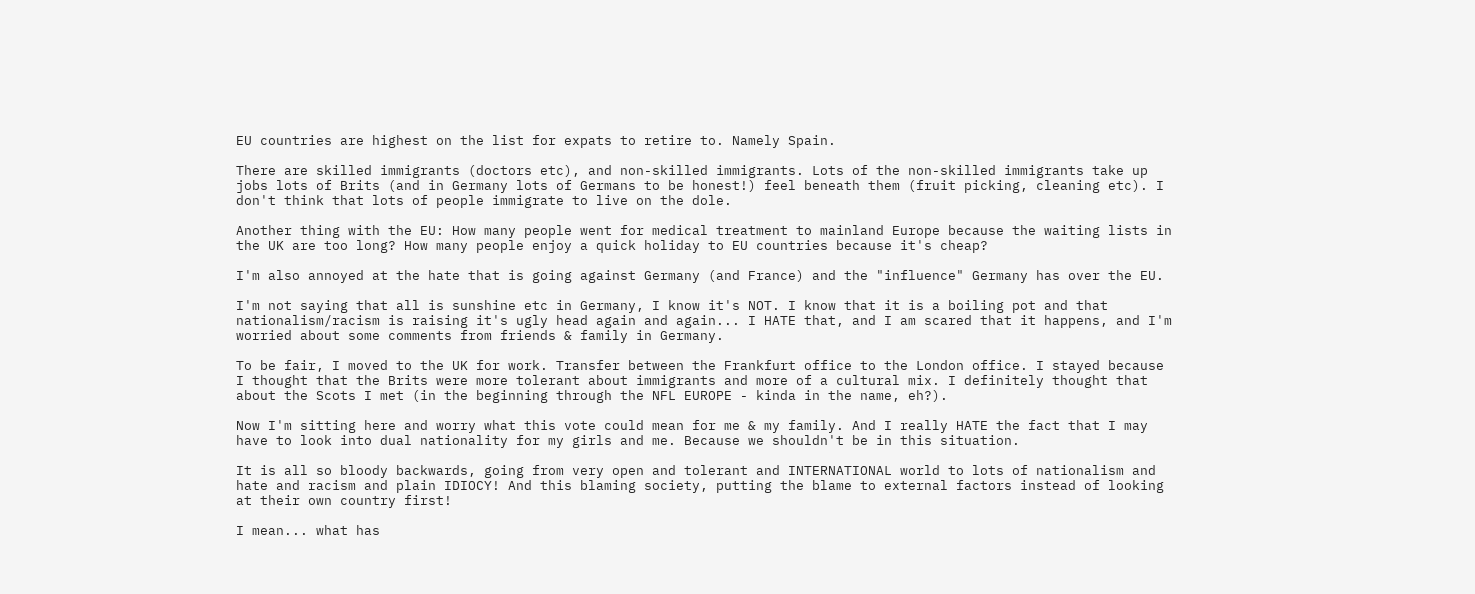EU countries are highest on the list for expats to retire to. Namely Spain.

There are skilled immigrants (doctors etc), and non-skilled immigrants. Lots of the non-skilled immigrants take up jobs lots of Brits (and in Germany lots of Germans to be honest!) feel beneath them (fruit picking, cleaning etc). I don't think that lots of people immigrate to live on the dole.

Another thing with the EU: How many people went for medical treatment to mainland Europe because the waiting lists in the UK are too long? How many people enjoy a quick holiday to EU countries because it's cheap?

I'm also annoyed at the hate that is going against Germany (and France) and the "influence" Germany has over the EU.

I'm not saying that all is sunshine etc in Germany, I know it's NOT. I know that it is a boiling pot and that nationalism/racism is raising it's ugly head again and again... I HATE that, and I am scared that it happens, and I'm worried about some comments from friends & family in Germany.

To be fair, I moved to the UK for work. Transfer between the Frankfurt office to the London office. I stayed because I thought that the Brits were more tolerant about immigrants and more of a cultural mix. I definitely thought that about the Scots I met (in the beginning through the NFL EUROPE - kinda in the name, eh?).

Now I'm sitting here and worry what this vote could mean for me & my family. And I really HATE the fact that I may have to look into dual nationality for my girls and me. Because we shouldn't be in this situation.

It is all so bloody backwards, going from very open and tolerant and INTERNATIONAL world to lots of nationalism and hate and racism and plain IDIOCY! And this blaming society, putting the blame to external factors instead of looking at their own country first!

I mean... what has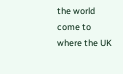the world come to where the UK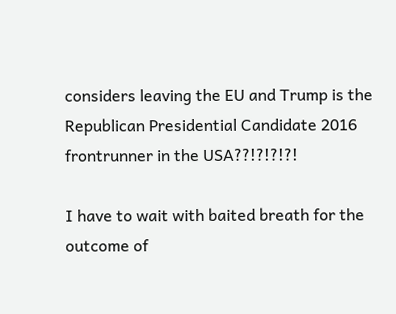considers leaving the EU and Trump is the Republican Presidential Candidate 2016 frontrunner in the USA??!?!?!?!

I have to wait with baited breath for the outcome of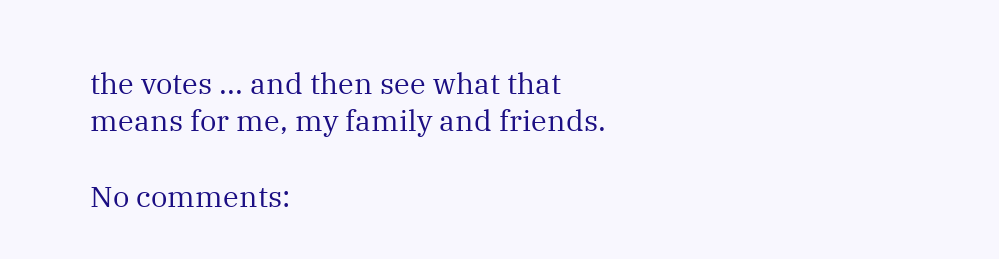the votes ... and then see what that means for me, my family and friends.

No comments: